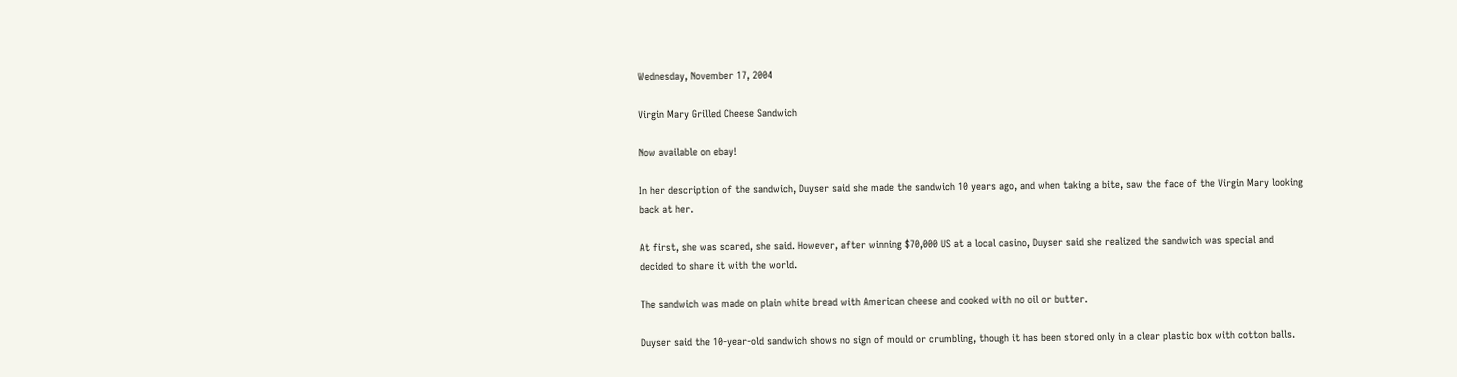Wednesday, November 17, 2004

Virgin Mary Grilled Cheese Sandwich

Now available on ebay!

In her description of the sandwich, Duyser said she made the sandwich 10 years ago, and when taking a bite, saw the face of the Virgin Mary looking back at her.

At first, she was scared, she said. However, after winning $70,000 US at a local casino, Duyser said she realized the sandwich was special and decided to share it with the world.

The sandwich was made on plain white bread with American cheese and cooked with no oil or butter.

Duyser said the 10-year-old sandwich shows no sign of mould or crumbling, though it has been stored only in a clear plastic box with cotton balls.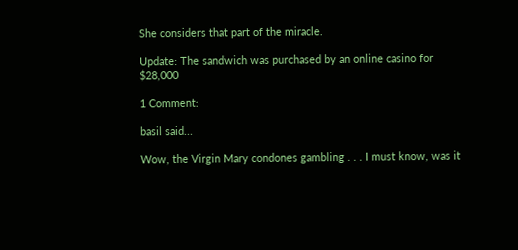She considers that part of the miracle.

Update: The sandwich was purchased by an online casino for $28,000

1 Comment:

basil said...

Wow, the Virgin Mary condones gambling . . . I must know, was it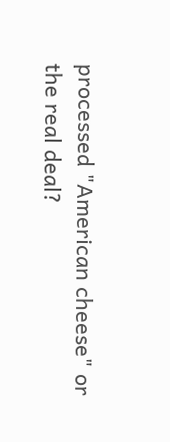processed "American cheese" or the real deal?